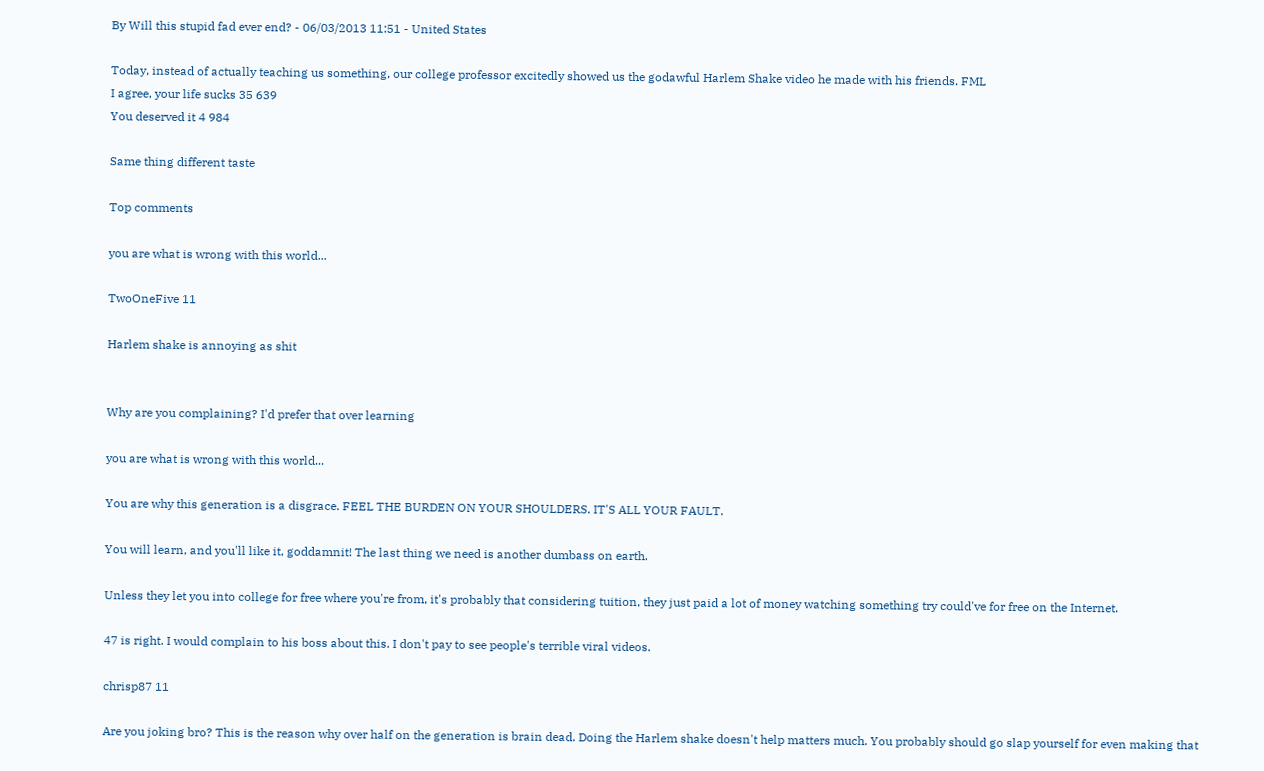By Will this stupid fad ever end? - 06/03/2013 11:51 - United States

Today, instead of actually teaching us something, our college professor excitedly showed us the godawful Harlem Shake video he made with his friends. FML
I agree, your life sucks 35 639
You deserved it 4 984

Same thing different taste

Top comments

you are what is wrong with this world...

TwoOneFive 11

Harlem shake is annoying as shit


Why are you complaining? I'd prefer that over learning

you are what is wrong with this world...

You are why this generation is a disgrace. FEEL THE BURDEN ON YOUR SHOULDERS. IT'S ALL YOUR FAULT.

You will learn, and you'll like it, goddamnit! The last thing we need is another dumbass on earth.

Unless they let you into college for free where you're from, it's probably that considering tuition, they just paid a lot of money watching something try could've for free on the Internet.

47 is right. I would complain to his boss about this. I don't pay to see people's terrible viral videos.

chrisp87 11

Are you joking bro? This is the reason why over half on the generation is brain dead. Doing the Harlem shake doesn't help matters much. You probably should go slap yourself for even making that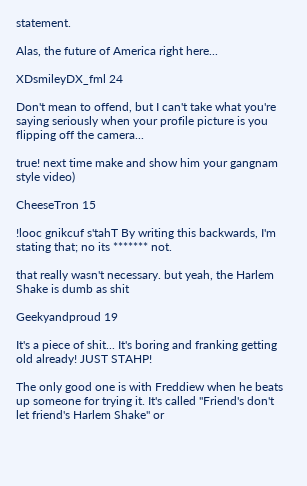statement.

Alas, the future of America right here...

XDsmileyDX_fml 24

Don't mean to offend, but I can't take what you're saying seriously when your profile picture is you flipping off the camera...

true! next time make and show him your gangnam style video)

CheeseTron 15

!looc gnikcuf s'tahT By writing this backwards, I'm stating that; no its ******* not.

that really wasn't necessary. but yeah, the Harlem Shake is dumb as shit

Geekyandproud 19

It's a piece of shit... It's boring and franking getting old already! JUST STAHP!

The only good one is with Freddiew when he beats up someone for trying it. It's called "Friend's don't let friend's Harlem Shake" or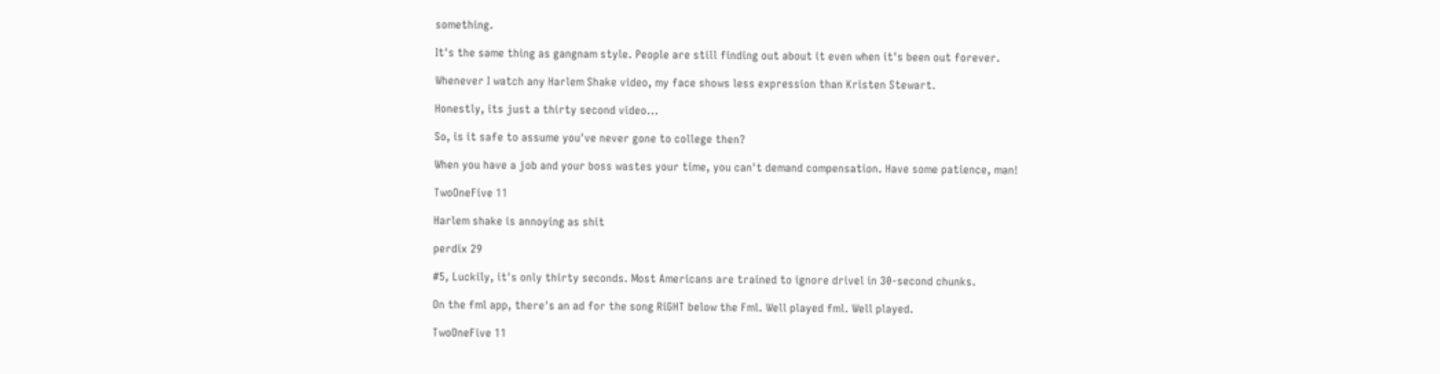something.

It's the same thing as gangnam style. People are still finding out about it even when it's been out forever.

Whenever I watch any Harlem Shake video, my face shows less expression than Kristen Stewart.

Honestly, its just a thirty second video...

So, is it safe to assume you've never gone to college then?

When you have a job and your boss wastes your time, you can't demand compensation. Have some patience, man!

TwoOneFive 11

Harlem shake is annoying as shit

perdix 29

#5, Luckily, it's only thirty seconds. Most Americans are trained to ignore drivel in 30-second chunks.

On the fml app, there's an ad for the song RiGHT below the Fml. Well played fml. Well played.

TwoOneFive 11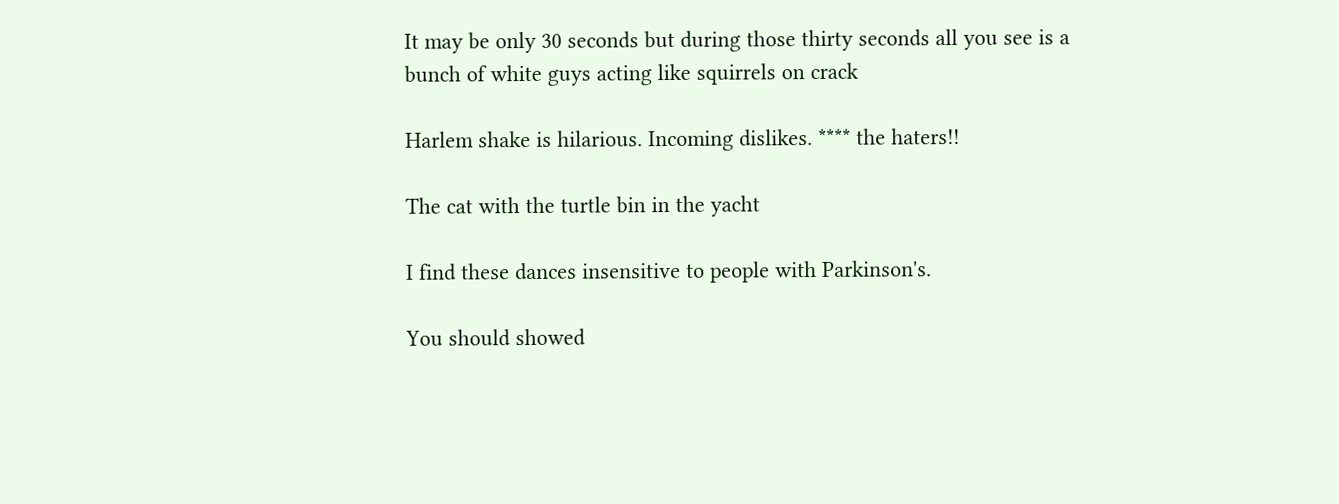It may be only 30 seconds but during those thirty seconds all you see is a bunch of white guys acting like squirrels on crack

Harlem shake is hilarious. Incoming dislikes. **** the haters!!

The cat with the turtle bin in the yacht

I find these dances insensitive to people with Parkinson's.

You should showed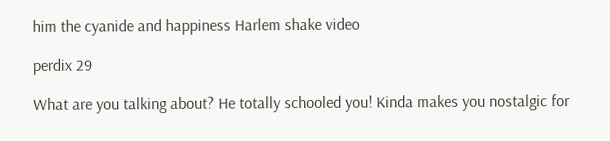him the cyanide and happiness Harlem shake video

perdix 29

What are you talking about? He totally schooled you! Kinda makes you nostalgic for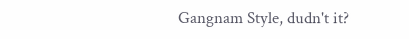Gangnam Style, dudn't it?